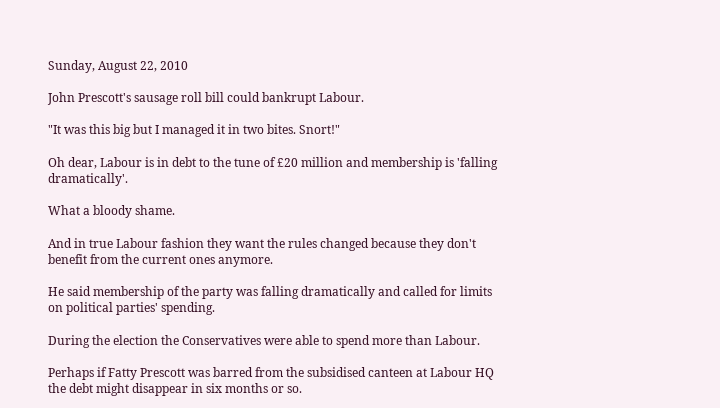Sunday, August 22, 2010

John Prescott's sausage roll bill could bankrupt Labour.

"It was this big but I managed it in two bites. Snort!"

Oh dear, Labour is in debt to the tune of £20 million and membership is 'falling dramatically'.

What a bloody shame.

And in true Labour fashion they want the rules changed because they don't benefit from the current ones anymore.

He said membership of the party was falling dramatically and called for limits on political parties' spending.

During the election the Conservatives were able to spend more than Labour.

Perhaps if Fatty Prescott was barred from the subsidised canteen at Labour HQ the debt might disappear in six months or so.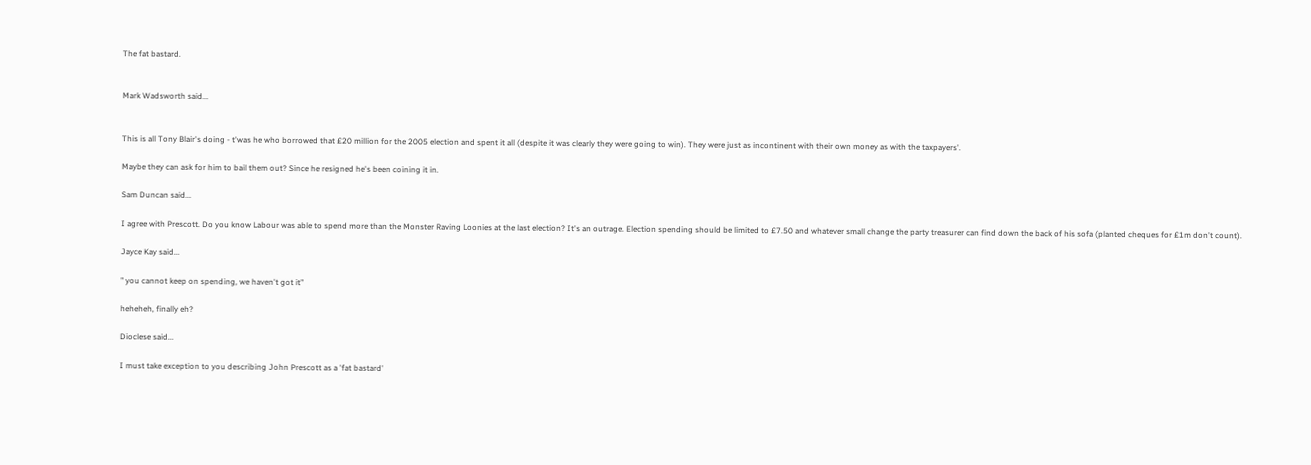The fat bastard.


Mark Wadsworth said...


This is all Tony Blair's doing - t'was he who borrowed that £20 million for the 2005 election and spent it all (despite it was clearly they were going to win). They were just as incontinent with their own money as with the taxpayers'.

Maybe they can ask for him to bail them out? Since he resigned he's been coining it in.

Sam Duncan said...

I agree with Prescott. Do you know Labour was able to spend more than the Monster Raving Loonies at the last election? It's an outrage. Election spending should be limited to £7.50 and whatever small change the party treasurer can find down the back of his sofa (planted cheques for £1m don't count).

Jayce Kay said...

" you cannot keep on spending, we haven't got it"

heheheh, finally eh?

Dioclese said...

I must take exception to you describing John Prescott as a 'fat bastard'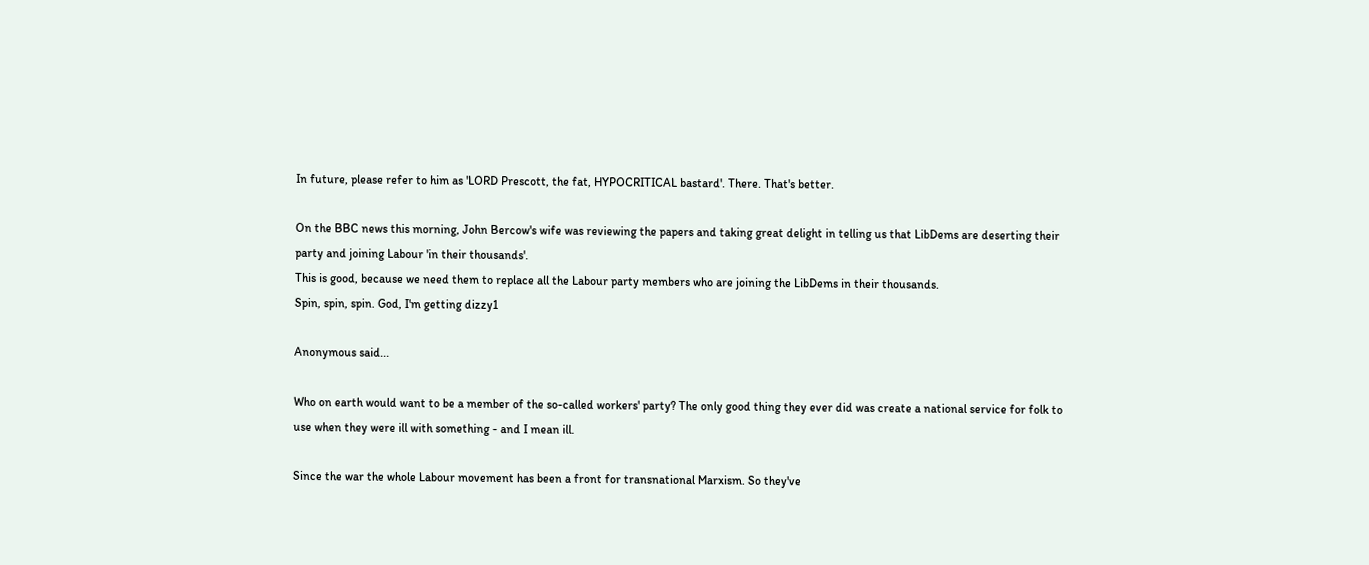In future, please refer to him as 'LORD Prescott, the fat, HYPOCRITICAL bastard'. There. That's better.

On the BBC news this morning, John Bercow's wife was reviewing the papers and taking great delight in telling us that LibDems are deserting their party and joining Labour 'in their thousands'.
This is good, because we need them to replace all the Labour party members who are joining the LibDems in their thousands.
Spin, spin, spin. God, I'm getting dizzy1

Anonymous said...

Who on earth would want to be a member of the so-called workers' party? The only good thing they ever did was create a national service for folk to use when they were ill with something - and I mean ill.

Since the war the whole Labour movement has been a front for transnational Marxism. So they've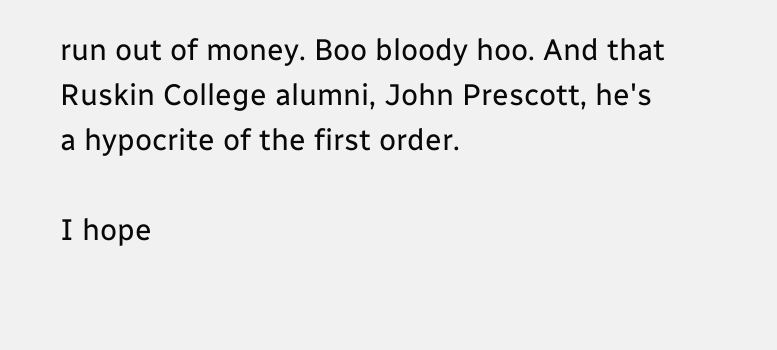run out of money. Boo bloody hoo. And that Ruskin College alumni, John Prescott, he's a hypocrite of the first order.

I hope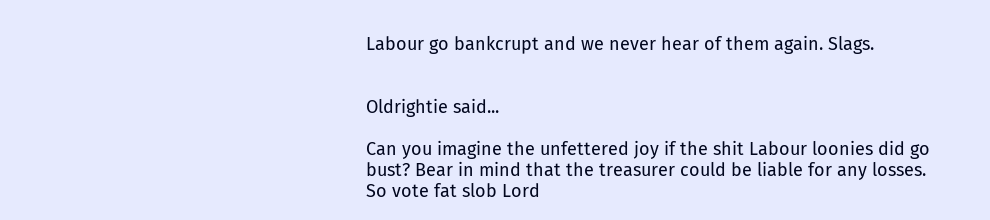Labour go bankcrupt and we never hear of them again. Slags.


Oldrightie said...

Can you imagine the unfettered joy if the shit Labour loonies did go bust? Bear in mind that the treasurer could be liable for any losses. So vote fat slob Lord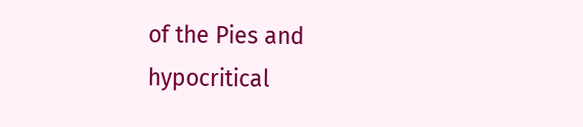of the Pies and hypocritical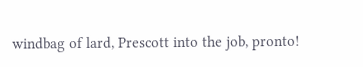windbag of lard, Prescott into the job, pronto!